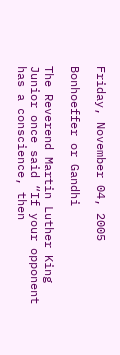Friday, November 04, 2005

Bonhoeffer or Gandhi

The Reverend Martin Luther King Junior once said “If your opponent has a conscience, then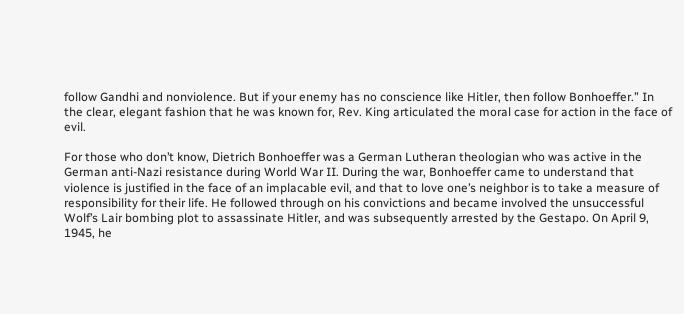follow Gandhi and nonviolence. But if your enemy has no conscience like Hitler, then follow Bonhoeffer.” In the clear, elegant fashion that he was known for, Rev. King articulated the moral case for action in the face of evil.

For those who don’t know, Dietrich Bonhoeffer was a German Lutheran theologian who was active in the German anti-Nazi resistance during World War II. During the war, Bonhoeffer came to understand that violence is justified in the face of an implacable evil, and that to love one’s neighbor is to take a measure of responsibility for their life. He followed through on his convictions and became involved the unsuccessful Wolf’s Lair bombing plot to assassinate Hitler, and was subsequently arrested by the Gestapo. On April 9, 1945, he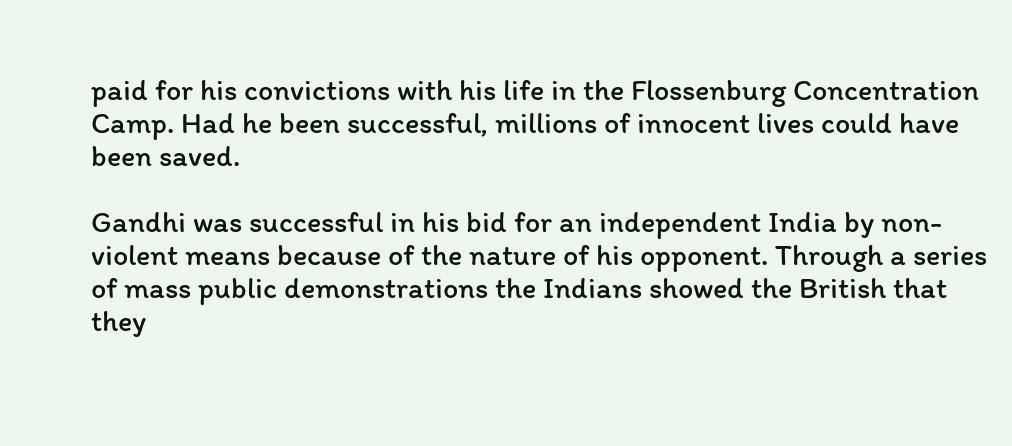paid for his convictions with his life in the Flossenburg Concentration Camp. Had he been successful, millions of innocent lives could have been saved.

Gandhi was successful in his bid for an independent India by non-violent means because of the nature of his opponent. Through a series of mass public demonstrations the Indians showed the British that they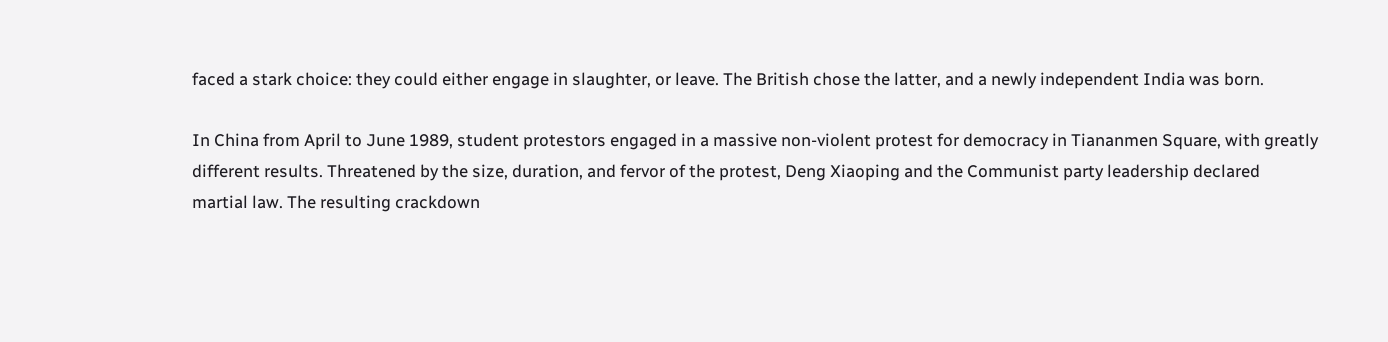faced a stark choice: they could either engage in slaughter, or leave. The British chose the latter, and a newly independent India was born.

In China from April to June 1989, student protestors engaged in a massive non-violent protest for democracy in Tiananmen Square, with greatly different results. Threatened by the size, duration, and fervor of the protest, Deng Xiaoping and the Communist party leadership declared martial law. The resulting crackdown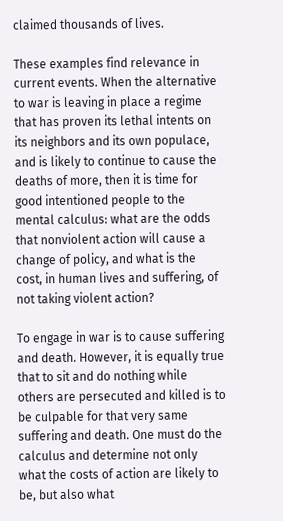claimed thousands of lives.

These examples find relevance in current events. When the alternative to war is leaving in place a regime that has proven its lethal intents on its neighbors and its own populace, and is likely to continue to cause the deaths of more, then it is time for good intentioned people to the mental calculus: what are the odds that nonviolent action will cause a change of policy, and what is the cost, in human lives and suffering, of not taking violent action?

To engage in war is to cause suffering and death. However, it is equally true that to sit and do nothing while others are persecuted and killed is to be culpable for that very same suffering and death. One must do the calculus and determine not only what the costs of action are likely to be, but also what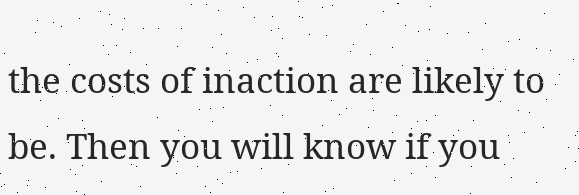the costs of inaction are likely to be. Then you will know if you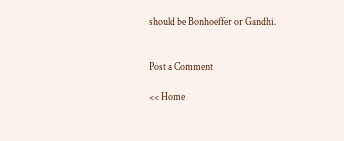should be Bonhoeffer or Gandhi.


Post a Comment

<< Home